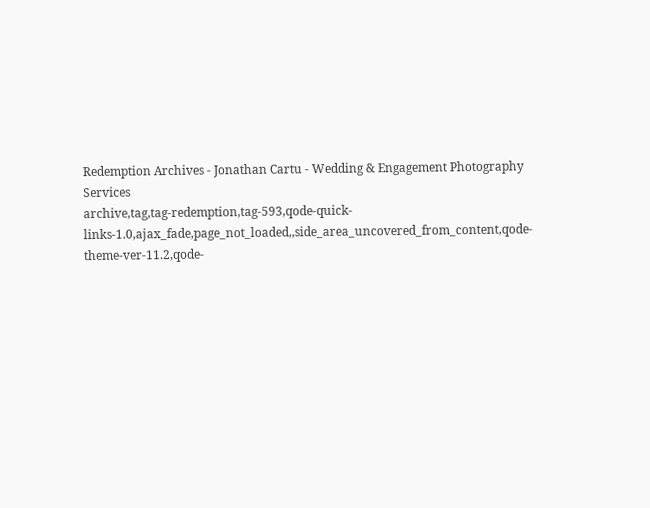Redemption Archives - Jonathan Cartu - Wedding & Engagement Photography Services
archive,tag,tag-redemption,tag-593,qode-quick-links-1.0,ajax_fade,page_not_loaded,,side_area_uncovered_from_content,qode-theme-ver-11.2,qode-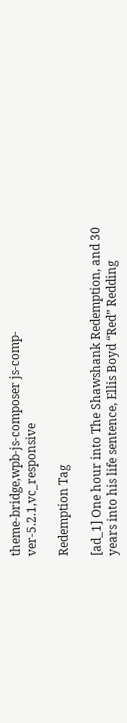theme-bridge,wpb-js-composer js-comp-ver-5.2.1,vc_responsive

Redemption Tag

[ad_1] One hour into The Shawshank Redemption, and 30 years into his life sentence, Ellis Boyd “Red” Redding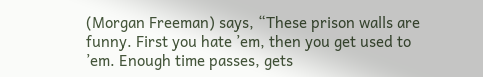(Morgan Freeman) says, “These prison walls are funny. First you hate ’em, then you get used to ’em. Enough time passes, gets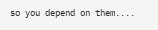so you depend on them....